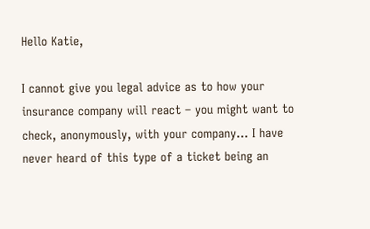Hello Katie,

I cannot give you legal advice as to how your insurance company will react – you might want to check, anonymously, with your company… I have never heard of this type of a ticket being an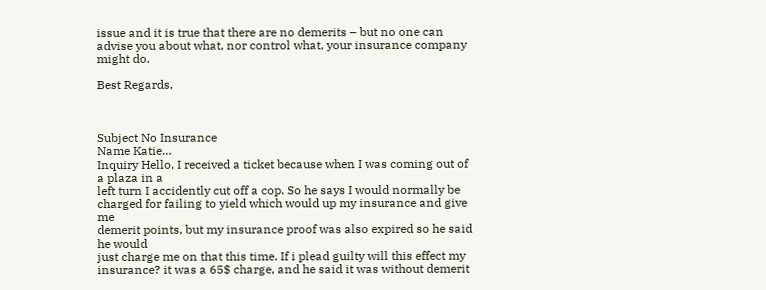issue and it is true that there are no demerits – but no one can advise you about what, nor control what, your insurance company might do.

Best Regards,



Subject No Insurance
Name Katie…
Inquiry Hello, I received a ticket because when I was coming out of a plaza in a
left turn I accidently cut off a cop. So he says I would normally be
charged for failing to yield which would up my insurance and give me
demerit points, but my insurance proof was also expired so he said he would
just charge me on that this time. If i plead guilty will this effect my
insurance? it was a 65$ charge, and he said it was without demerit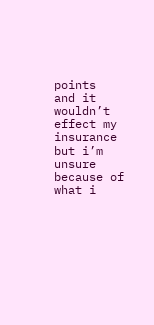points
and it wouldn’t effect my insurance but i’m unsure because of what i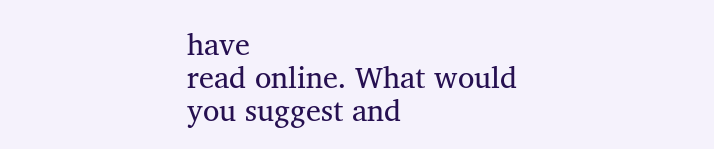have
read online. What would you suggest and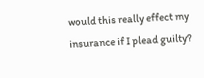would this really effect my
insurance if I plead guilty?